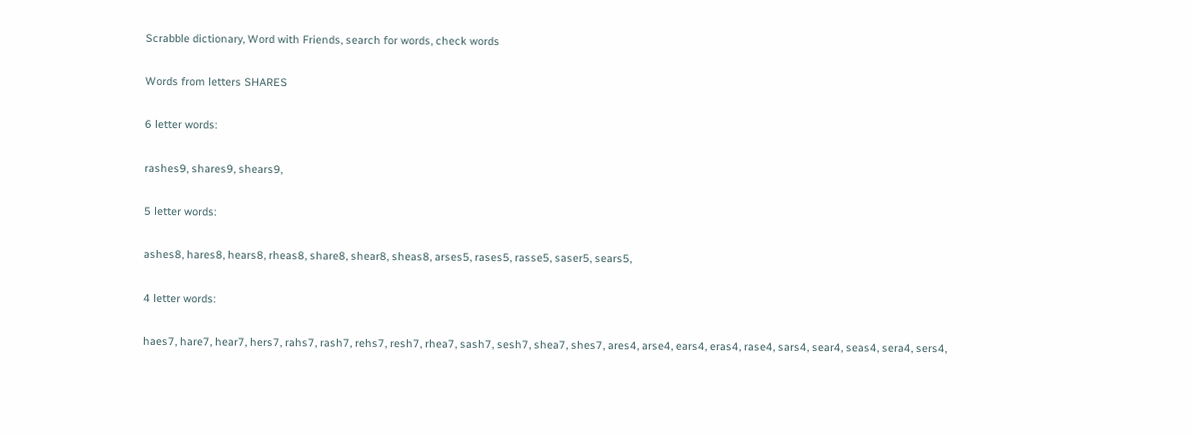Scrabble dictionary, Word with Friends, search for words, check words

Words from letters SHARES

6 letter words:

rashes9, shares9, shears9,

5 letter words:

ashes8, hares8, hears8, rheas8, share8, shear8, sheas8, arses5, rases5, rasse5, saser5, sears5,

4 letter words:

haes7, hare7, hear7, hers7, rahs7, rash7, rehs7, resh7, rhea7, sash7, sesh7, shea7, shes7, ares4, arse4, ears4, eras4, rase4, sars4, sear4, seas4, sera4, sers4,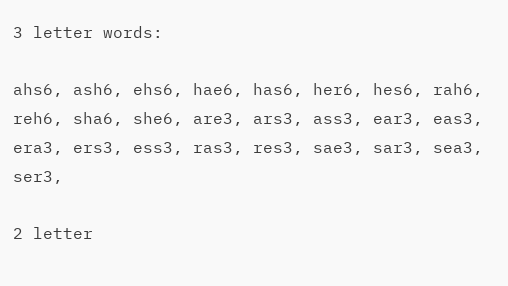3 letter words:

ahs6, ash6, ehs6, hae6, has6, her6, hes6, rah6, reh6, sha6, she6, are3, ars3, ass3, ear3, eas3, era3, ers3, ess3, ras3, res3, sae3, sar3, sea3, ser3,

2 letter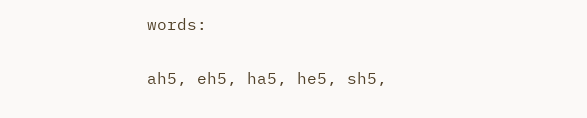words:

ah5, eh5, ha5, he5, sh5,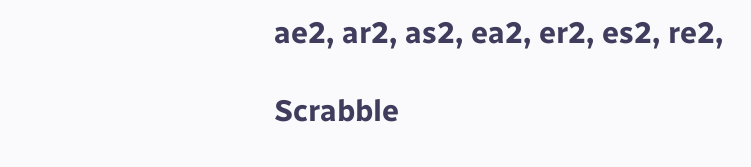ae2, ar2, as2, ea2, er2, es2, re2,

Scrabble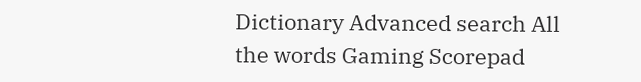Dictionary Advanced search All the words Gaming Scorepad